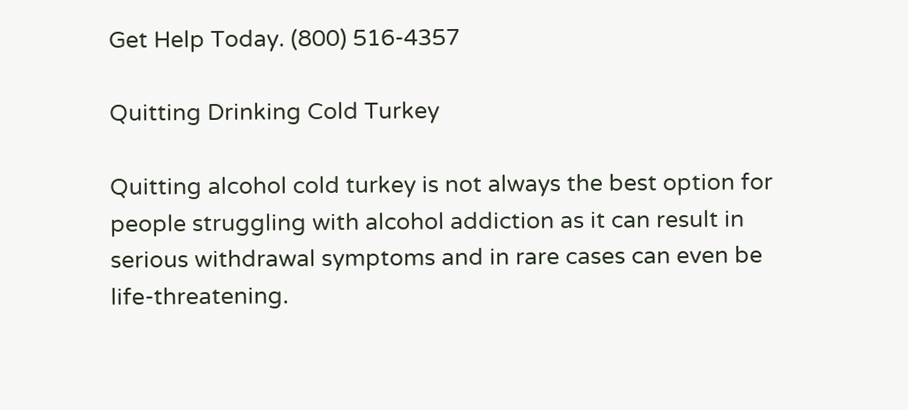Get Help Today. (800) 516-4357

Quitting Drinking Cold Turkey

Quitting alcohol cold turkey is not always the best option for people struggling with alcohol addiction as it can result in serious withdrawal symptoms and in rare cases can even be life-threatening.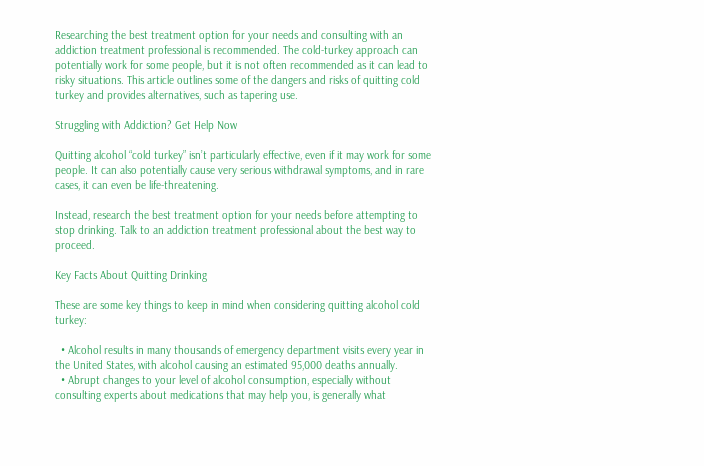Researching the best treatment option for your needs and consulting with an addiction treatment professional is recommended. The cold-turkey approach can potentially work for some people, but it is not often recommended as it can lead to risky situations. This article outlines some of the dangers and risks of quitting cold turkey and provides alternatives, such as tapering use.

Struggling with Addiction? Get Help Now

Quitting alcohol “cold turkey” isn’t particularly effective, even if it may work for some people. It can also potentially cause very serious withdrawal symptoms, and in rare cases, it can even be life-threatening.

Instead, research the best treatment option for your needs before attempting to stop drinking. Talk to an addiction treatment professional about the best way to proceed.

Key Facts About Quitting Drinking

These are some key things to keep in mind when considering quitting alcohol cold turkey:

  • Alcohol results in many thousands of emergency department visits every year in the United States, with alcohol causing an estimated 95,000 deaths annually.
  • Abrupt changes to your level of alcohol consumption, especially without consulting experts about medications that may help you, is generally what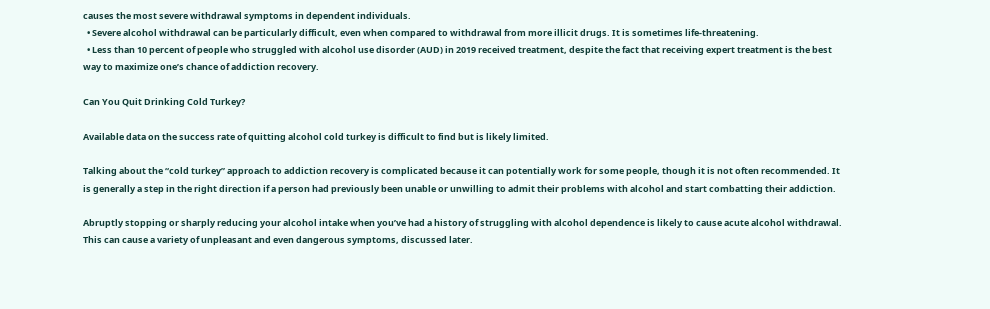causes the most severe withdrawal symptoms in dependent individuals.
  • Severe alcohol withdrawal can be particularly difficult, even when compared to withdrawal from more illicit drugs. It is sometimes life-threatening.
  • Less than 10 percent of people who struggled with alcohol use disorder (AUD) in 2019 received treatment, despite the fact that receiving expert treatment is the best way to maximize one’s chance of addiction recovery.

Can You Quit Drinking Cold Turkey?

Available data on the success rate of quitting alcohol cold turkey is difficult to find but is likely limited.

Talking about the “cold turkey” approach to addiction recovery is complicated because it can potentially work for some people, though it is not often recommended. It is generally a step in the right direction if a person had previously been unable or unwilling to admit their problems with alcohol and start combatting their addiction.

Abruptly stopping or sharply reducing your alcohol intake when you’ve had a history of struggling with alcohol dependence is likely to cause acute alcohol withdrawal. This can cause a variety of unpleasant and even dangerous symptoms, discussed later.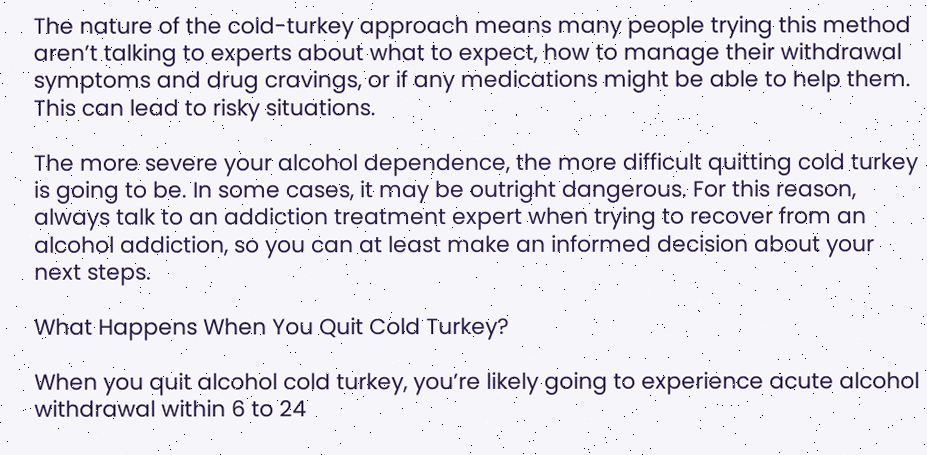The nature of the cold-turkey approach means many people trying this method aren’t talking to experts about what to expect, how to manage their withdrawal symptoms and drug cravings, or if any medications might be able to help them. This can lead to risky situations.

The more severe your alcohol dependence, the more difficult quitting cold turkey is going to be. In some cases, it may be outright dangerous. For this reason, always talk to an addiction treatment expert when trying to recover from an alcohol addiction, so you can at least make an informed decision about your next steps.

What Happens When You Quit Cold Turkey?

When you quit alcohol cold turkey, you’re likely going to experience acute alcohol withdrawal within 6 to 24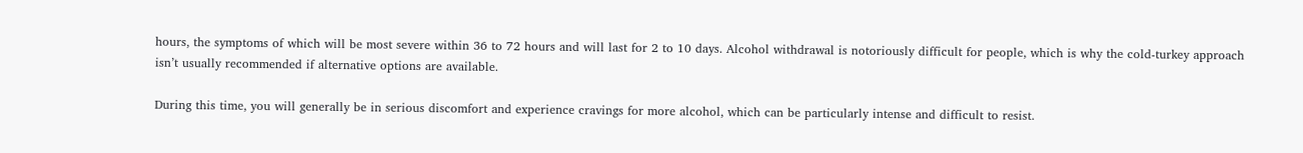hours, the symptoms of which will be most severe within 36 to 72 hours and will last for 2 to 10 days. Alcohol withdrawal is notoriously difficult for people, which is why the cold-turkey approach isn’t usually recommended if alternative options are available.

During this time, you will generally be in serious discomfort and experience cravings for more alcohol, which can be particularly intense and difficult to resist.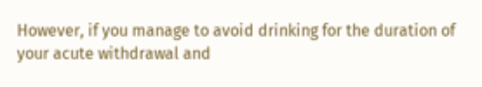However, if you manage to avoid drinking for the duration of your acute withdrawal and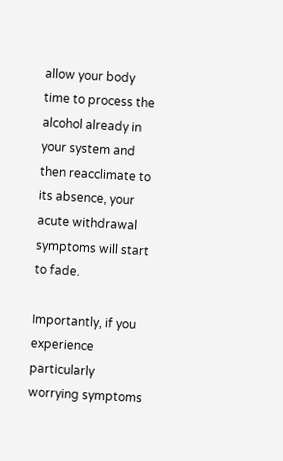allow your body time to process the alcohol already in your system and then reacclimate to its absence, your acute withdrawal symptoms will start to fade.

Importantly, if you experience particularly worrying symptoms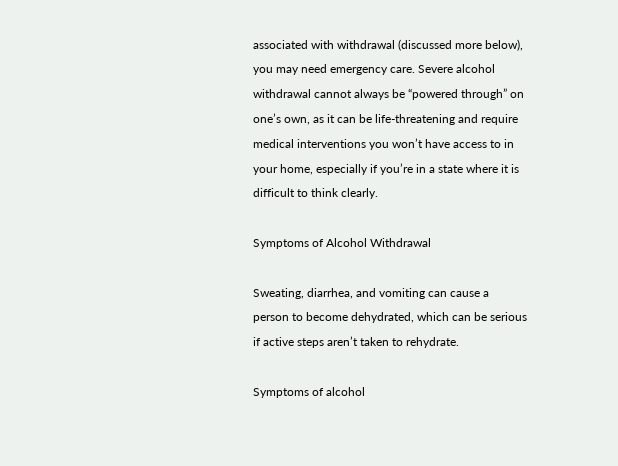associated with withdrawal (discussed more below), you may need emergency care. Severe alcohol withdrawal cannot always be “powered through” on one’s own, as it can be life-threatening and require medical interventions you won’t have access to in your home, especially if you’re in a state where it is difficult to think clearly.

Symptoms of Alcohol Withdrawal

Sweating, diarrhea, and vomiting can cause a person to become dehydrated, which can be serious if active steps aren’t taken to rehydrate.

Symptoms of alcohol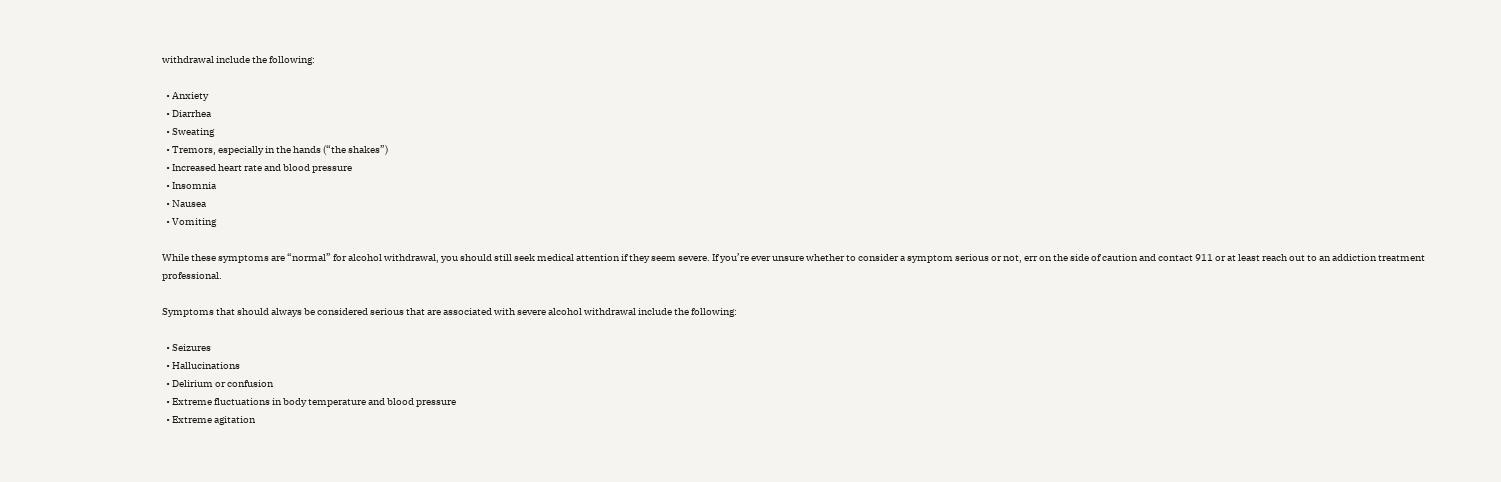withdrawal include the following:

  • Anxiety
  • Diarrhea
  • Sweating
  • Tremors, especially in the hands (“the shakes”)
  • Increased heart rate and blood pressure
  • Insomnia
  • Nausea
  • Vomiting

While these symptoms are “normal” for alcohol withdrawal, you should still seek medical attention if they seem severe. If you’re ever unsure whether to consider a symptom serious or not, err on the side of caution and contact 911 or at least reach out to an addiction treatment professional.

Symptoms that should always be considered serious that are associated with severe alcohol withdrawal include the following:

  • Seizures
  • Hallucinations
  • Delirium or confusion
  • Extreme fluctuations in body temperature and blood pressure
  • Extreme agitation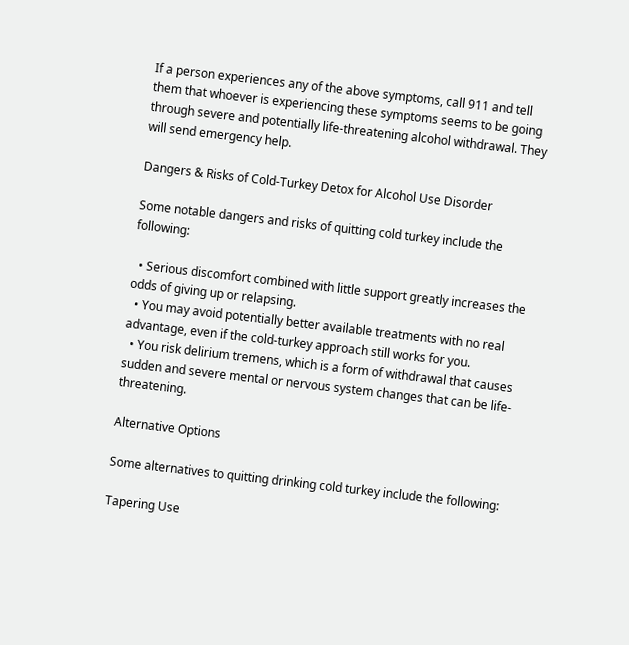If a person experiences any of the above symptoms, call 911 and tell them that whoever is experiencing these symptoms seems to be going through severe and potentially life-threatening alcohol withdrawal. They will send emergency help.

Dangers & Risks of Cold-Turkey Detox for Alcohol Use Disorder

Some notable dangers and risks of quitting cold turkey include the following:

  • Serious discomfort combined with little support greatly increases the odds of giving up or relapsing.
  • You may avoid potentially better available treatments with no real advantage, even if the cold-turkey approach still works for you.
  • You risk delirium tremens, which is a form of withdrawal that causes sudden and severe mental or nervous system changes that can be life-threatening.

Alternative Options

Some alternatives to quitting drinking cold turkey include the following:

Tapering Use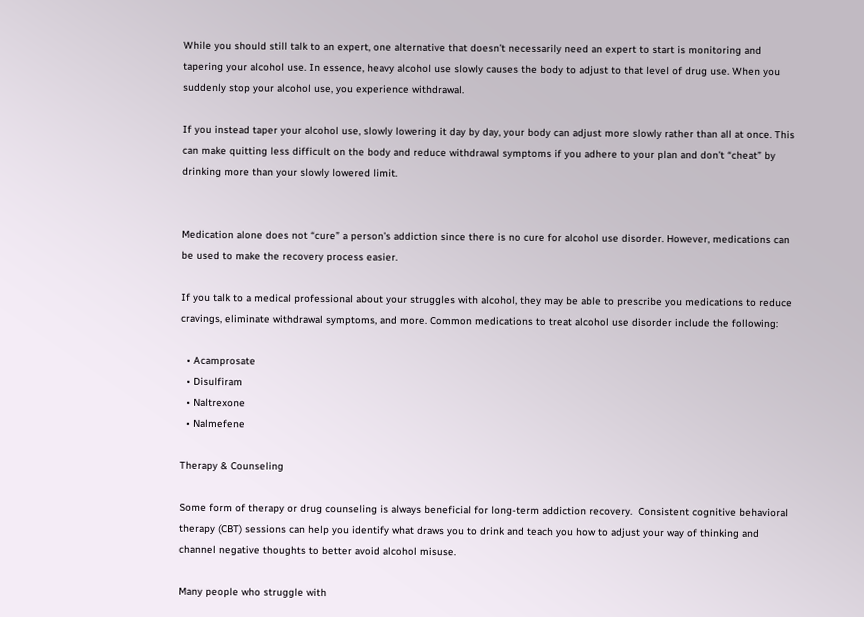While you should still talk to an expert, one alternative that doesn’t necessarily need an expert to start is monitoring and tapering your alcohol use. In essence, heavy alcohol use slowly causes the body to adjust to that level of drug use. When you suddenly stop your alcohol use, you experience withdrawal.

If you instead taper your alcohol use, slowly lowering it day by day, your body can adjust more slowly rather than all at once. This can make quitting less difficult on the body and reduce withdrawal symptoms if you adhere to your plan and don’t “cheat” by drinking more than your slowly lowered limit.


Medication alone does not “cure” a person’s addiction since there is no cure for alcohol use disorder. However, medications can be used to make the recovery process easier.

If you talk to a medical professional about your struggles with alcohol, they may be able to prescribe you medications to reduce cravings, eliminate withdrawal symptoms, and more. Common medications to treat alcohol use disorder include the following:

  • Acamprosate
  • Disulfiram
  • Naltrexone
  • Nalmefene

Therapy & Counseling

Some form of therapy or drug counseling is always beneficial for long-term addiction recovery.  Consistent cognitive behavioral therapy (CBT) sessions can help you identify what draws you to drink and teach you how to adjust your way of thinking and channel negative thoughts to better avoid alcohol misuse.

Many people who struggle with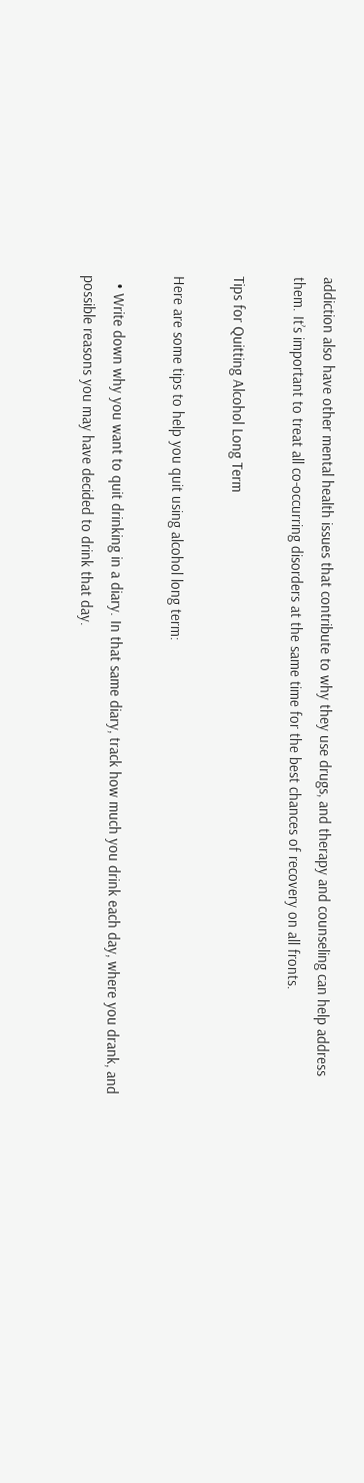addiction also have other mental health issues that contribute to why they use drugs, and therapy and counseling can help address them. It’s important to treat all co-occurring disorders at the same time for the best chances of recovery on all fronts.

Tips for Quitting Alcohol Long Term

Here are some tips to help you quit using alcohol long term:

  • Write down why you want to quit drinking in a diary. In that same diary, track how much you drink each day, where you drank, and possible reasons you may have decided to drink that day.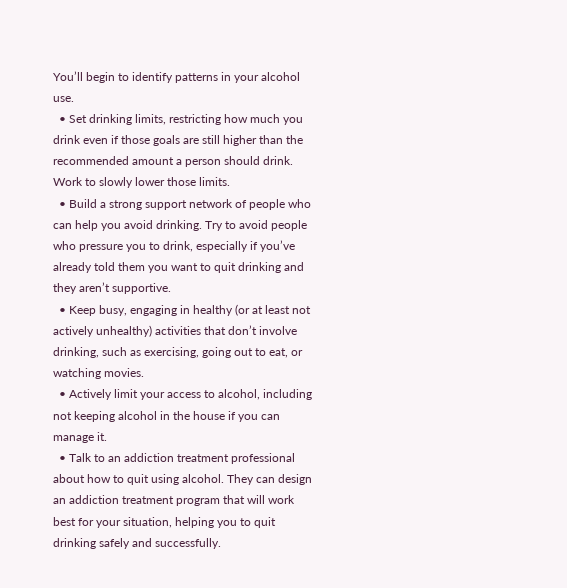You’ll begin to identify patterns in your alcohol use.
  • Set drinking limits, restricting how much you drink even if those goals are still higher than the recommended amount a person should drink. Work to slowly lower those limits.
  • Build a strong support network of people who can help you avoid drinking. Try to avoid people who pressure you to drink, especially if you’ve already told them you want to quit drinking and they aren’t supportive.
  • Keep busy, engaging in healthy (or at least not actively unhealthy) activities that don’t involve drinking, such as exercising, going out to eat, or watching movies.
  • Actively limit your access to alcohol, including not keeping alcohol in the house if you can manage it.
  • Talk to an addiction treatment professional about how to quit using alcohol. They can design an addiction treatment program that will work best for your situation, helping you to quit drinking safely and successfully.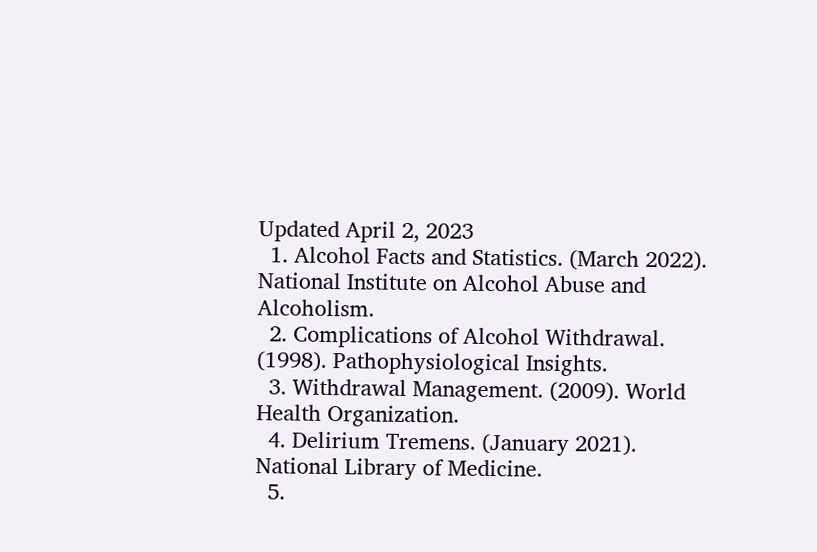Updated April 2, 2023
  1. Alcohol Facts and Statistics. (March 2022). National Institute on Alcohol Abuse and Alcoholism.
  2. Complications of Alcohol Withdrawal. (1998). Pathophysiological Insights.
  3. Withdrawal Management. (2009). World Health Organization.
  4. Delirium Tremens. (January 2021). National Library of Medicine.
  5.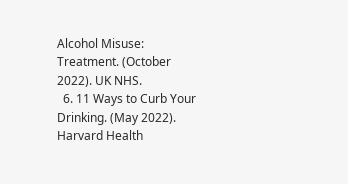Alcohol Misuse: Treatment. (October 2022). UK NHS.
  6. 11 Ways to Curb Your Drinking. (May 2022). Harvard Health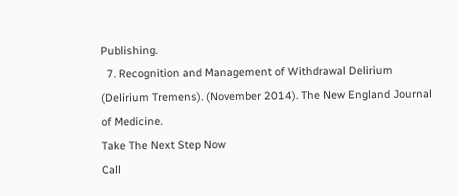Publishing.
  7. Recognition and Management of Withdrawal Delirium (Delirium Tremens). (November 2014). The New England Journal of Medicine.
Take The Next Step Now
Call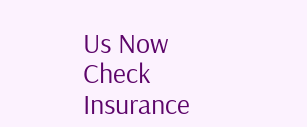Us Now Check Insurance